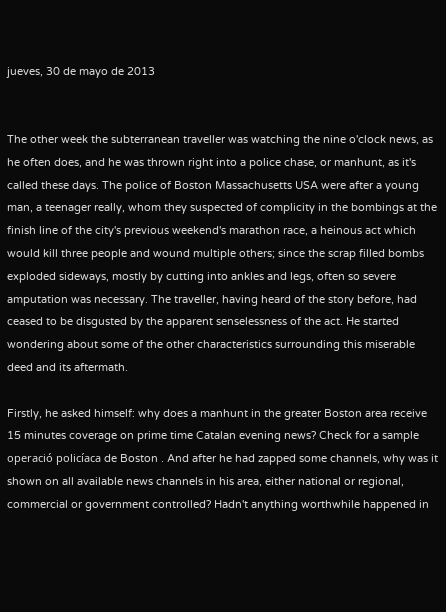jueves, 30 de mayo de 2013


The other week the subterranean traveller was watching the nine o'clock news, as he often does, and he was thrown right into a police chase, or manhunt, as it's called these days. The police of Boston Massachusetts USA were after a young man, a teenager really, whom they suspected of complicity in the bombings at the finish line of the city's previous weekend's marathon race, a heinous act which would kill three people and wound multiple others; since the scrap filled bombs exploded sideways, mostly by cutting into ankles and legs, often so severe amputation was necessary. The traveller, having heard of the story before, had ceased to be disgusted by the apparent senselessness of the act. He started wondering about some of the other characteristics surrounding this miserable deed and its aftermath.

Firstly, he asked himself: why does a manhunt in the greater Boston area receive 15 minutes coverage on prime time Catalan evening news? Check for a sample operació policíaca de Boston . And after he had zapped some channels, why was it shown on all available news channels in his area, either national or regional, commercial or government controlled? Hadn't anything worthwhile happened in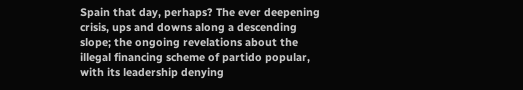Spain that day, perhaps? The ever deepening crisis, ups and downs along a descending slope; the ongoing revelations about the illegal financing scheme of partido popular, with its leadership denying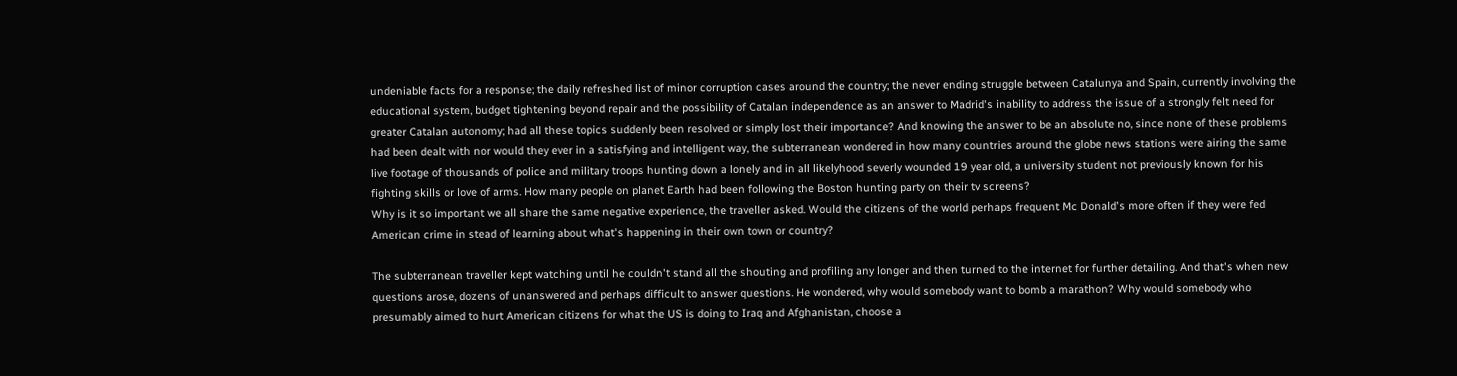undeniable facts for a response; the daily refreshed list of minor corruption cases around the country; the never ending struggle between Catalunya and Spain, currently involving the educational system, budget tightening beyond repair and the possibility of Catalan independence as an answer to Madrid's inability to address the issue of a strongly felt need for greater Catalan autonomy; had all these topics suddenly been resolved or simply lost their importance? And knowing the answer to be an absolute no, since none of these problems had been dealt with nor would they ever in a satisfying and intelligent way, the subterranean wondered in how many countries around the globe news stations were airing the same live footage of thousands of police and military troops hunting down a lonely and in all likelyhood severly wounded 19 year old, a university student not previously known for his fighting skills or love of arms. How many people on planet Earth had been following the Boston hunting party on their tv screens?
Why is it so important we all share the same negative experience, the traveller asked. Would the citizens of the world perhaps frequent Mc Donald's more often if they were fed American crime in stead of learning about what's happening in their own town or country?

The subterranean traveller kept watching until he couldn't stand all the shouting and profiling any longer and then turned to the internet for further detailing. And that's when new questions arose, dozens of unanswered and perhaps difficult to answer questions. He wondered, why would somebody want to bomb a marathon? Why would somebody who presumably aimed to hurt American citizens for what the US is doing to Iraq and Afghanistan, choose a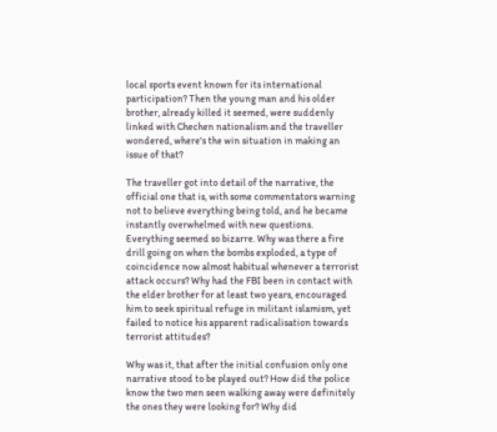local sports event known for its international participation? Then the young man and his older brother, already killed it seemed, were suddenly linked with Chechen nationalism and the traveller wondered, where's the win situation in making an issue of that?

The traveller got into detail of the narrative, the official one that is, with some commentators warning not to believe everything being told, and he became instantly overwhelmed with new questions. Everything seemed so bizarre. Why was there a fire drill going on when the bombs exploded, a type of coincidence now almost habitual whenever a terrorist attack occurs? Why had the FBI been in contact with the elder brother for at least two years, encouraged him to seek spiritual refuge in militant islamism, yet failed to notice his apparent radicalisation towards terrorist attitudes?

Why was it, that after the initial confusion only one narrative stood to be played out? How did the police know the two men seen walking away were definitely the ones they were looking for? Why did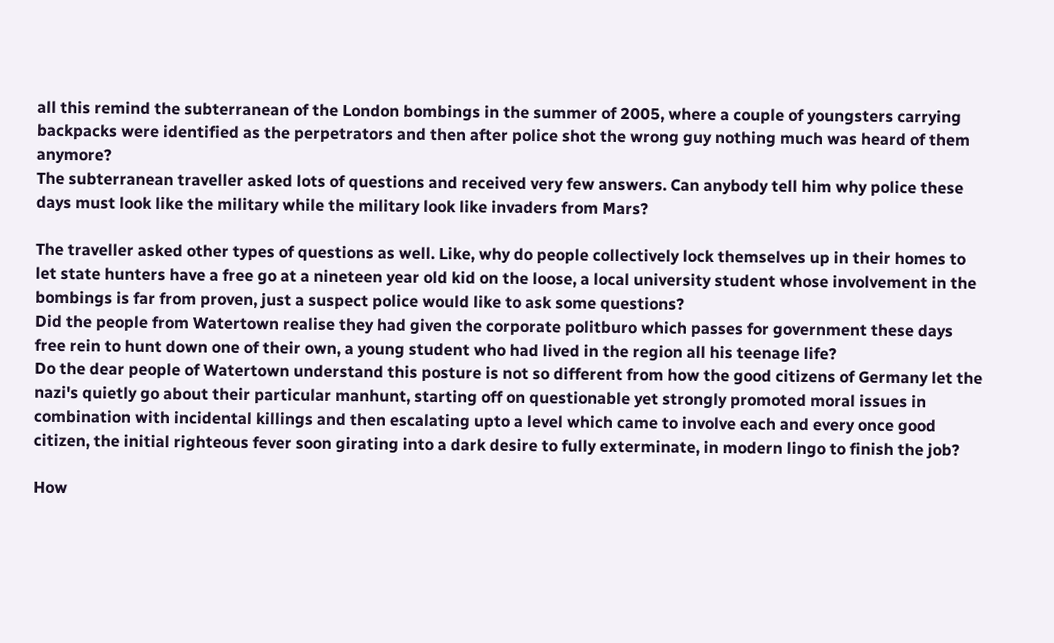all this remind the subterranean of the London bombings in the summer of 2005, where a couple of youngsters carrying backpacks were identified as the perpetrators and then after police shot the wrong guy nothing much was heard of them anymore?
The subterranean traveller asked lots of questions and received very few answers. Can anybody tell him why police these days must look like the military while the military look like invaders from Mars?

The traveller asked other types of questions as well. Like, why do people collectively lock themselves up in their homes to let state hunters have a free go at a nineteen year old kid on the loose, a local university student whose involvement in the bombings is far from proven, just a suspect police would like to ask some questions?
Did the people from Watertown realise they had given the corporate politburo which passes for government these days free rein to hunt down one of their own, a young student who had lived in the region all his teenage life?
Do the dear people of Watertown understand this posture is not so different from how the good citizens of Germany let the nazi's quietly go about their particular manhunt, starting off on questionable yet strongly promoted moral issues in combination with incidental killings and then escalating upto a level which came to involve each and every once good citizen, the initial righteous fever soon girating into a dark desire to fully exterminate, in modern lingo to finish the job?

How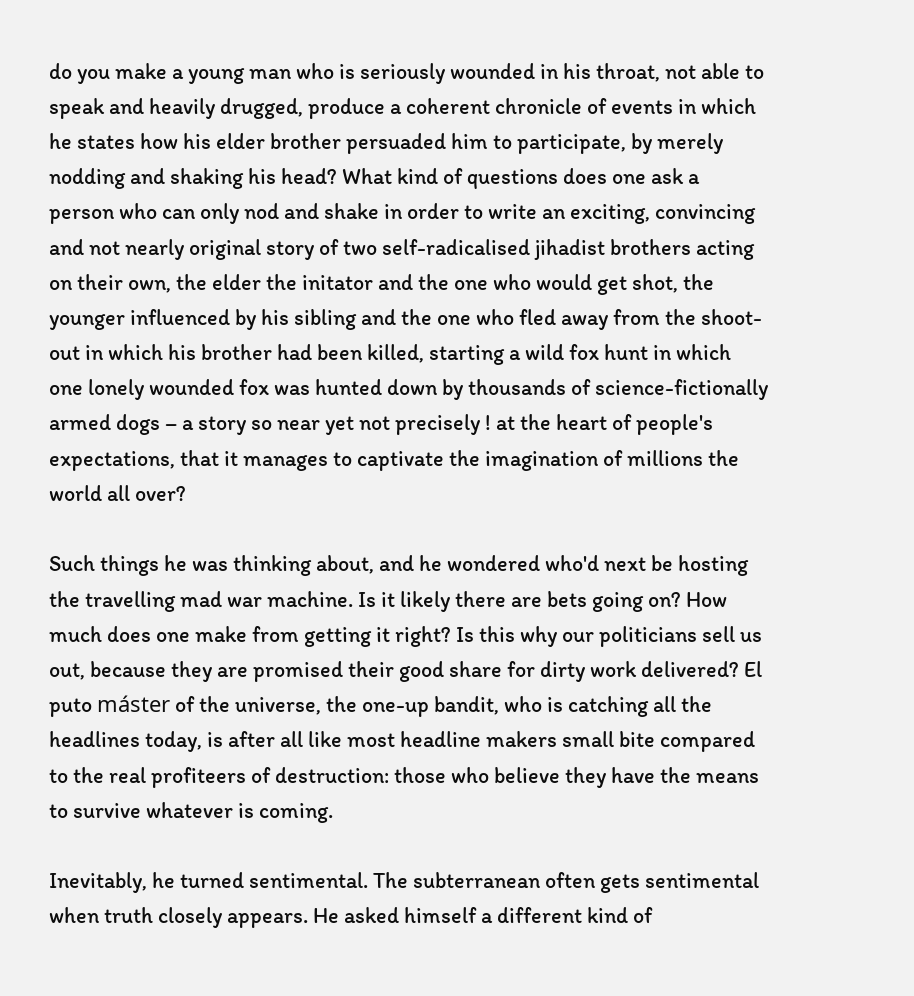do you make a young man who is seriously wounded in his throat, not able to speak and heavily drugged, produce a coherent chronicle of events in which he states how his elder brother persuaded him to participate, by merely nodding and shaking his head? What kind of questions does one ask a person who can only nod and shake in order to write an exciting, convincing and not nearly original story of two self-radicalised jihadist brothers acting on their own, the elder the initator and the one who would get shot, the younger influenced by his sibling and the one who fled away from the shoot-out in which his brother had been killed, starting a wild fox hunt in which one lonely wounded fox was hunted down by thousands of science-fictionally armed dogs – a story so near yet not precisely ! at the heart of people's expectations, that it manages to captivate the imagination of millions the world all over?

Such things he was thinking about, and he wondered who'd next be hosting the travelling mad war machine. Is it likely there are bets going on? How much does one make from getting it right? Is this why our politicians sell us out, because they are promised their good share for dirty work delivered? El puto máster of the universe, the one-up bandit, who is catching all the headlines today, is after all like most headline makers small bite compared to the real profiteers of destruction: those who believe they have the means to survive whatever is coming.

Inevitably, he turned sentimental. The subterranean often gets sentimental when truth closely appears. He asked himself a different kind of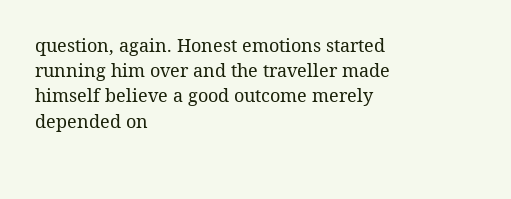question, again. Honest emotions started running him over and the traveller made himself believe a good outcome merely depended on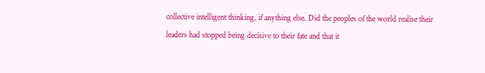collective intelligent thinking, if anything else. Did the peoples of the world realise their leaders had stopped being decisive to their fate and that it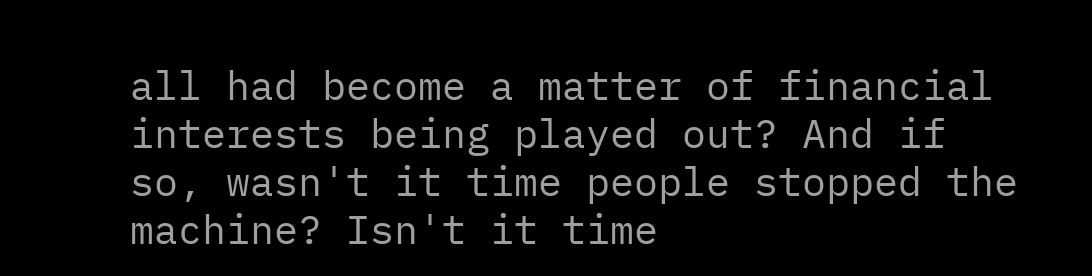all had become a matter of financial interests being played out? And if so, wasn't it time people stopped the machine? Isn't it time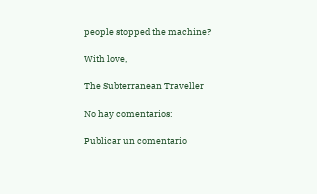people stopped the machine?

With love,

The Subterranean Traveller

No hay comentarios:

Publicar un comentario